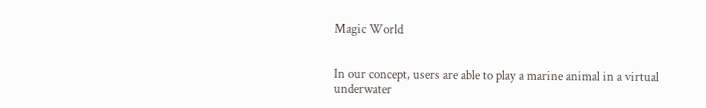Magic World


In our concept, users are able to play a marine animal in a virtual underwater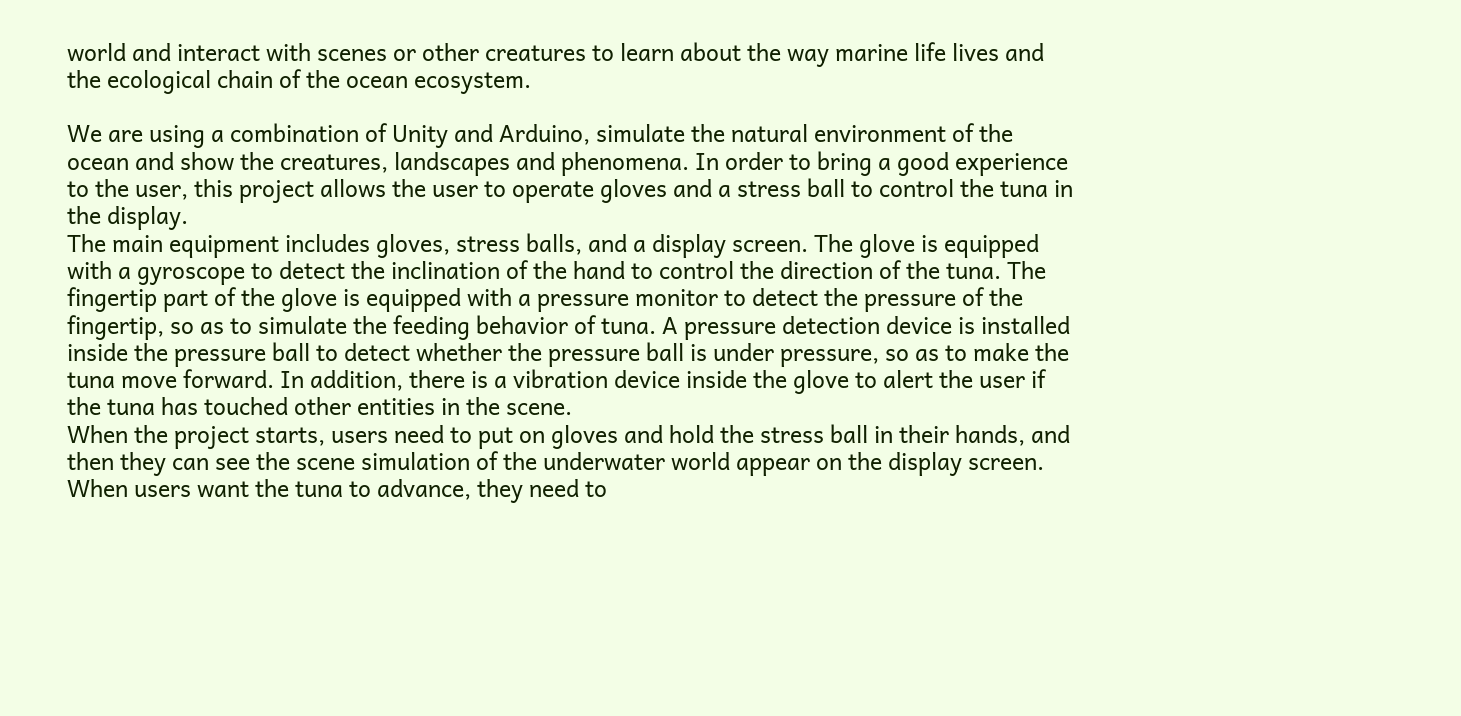world and interact with scenes or other creatures to learn about the way marine life lives and the ecological chain of the ocean ecosystem.

We are using a combination of Unity and Arduino, simulate the natural environment of the ocean and show the creatures, landscapes and phenomena. In order to bring a good experience to the user, this project allows the user to operate gloves and a stress ball to control the tuna in the display.
The main equipment includes gloves, stress balls, and a display screen. The glove is equipped with a gyroscope to detect the inclination of the hand to control the direction of the tuna. The fingertip part of the glove is equipped with a pressure monitor to detect the pressure of the fingertip, so as to simulate the feeding behavior of tuna. A pressure detection device is installed inside the pressure ball to detect whether the pressure ball is under pressure, so as to make the tuna move forward. In addition, there is a vibration device inside the glove to alert the user if the tuna has touched other entities in the scene.
When the project starts, users need to put on gloves and hold the stress ball in their hands, and then they can see the scene simulation of the underwater world appear on the display screen.
When users want the tuna to advance, they need to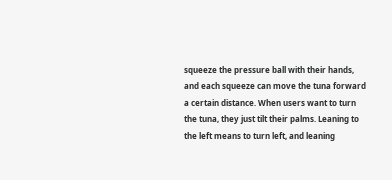squeeze the pressure ball with their hands, and each squeeze can move the tuna forward a certain distance. When users want to turn the tuna, they just tilt their palms. Leaning to the left means to turn left, and leaning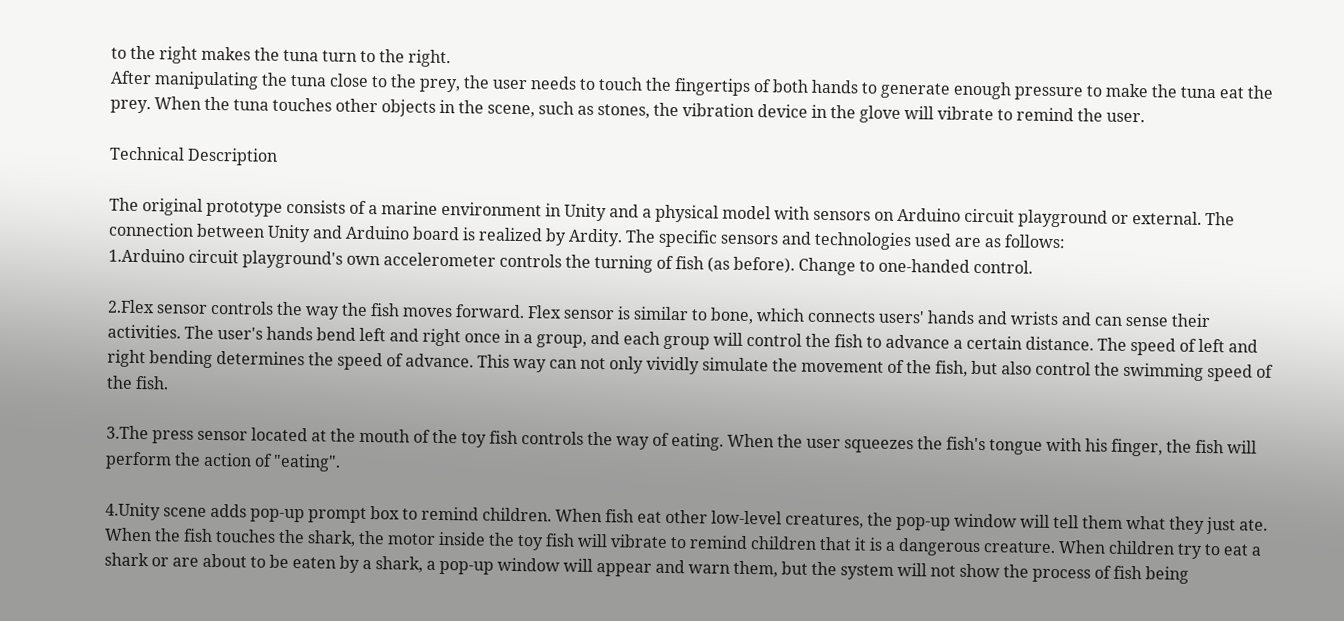to the right makes the tuna turn to the right.
After manipulating the tuna close to the prey, the user needs to touch the fingertips of both hands to generate enough pressure to make the tuna eat the prey. When the tuna touches other objects in the scene, such as stones, the vibration device in the glove will vibrate to remind the user.

Technical Description

The original prototype consists of a marine environment in Unity and a physical model with sensors on Arduino circuit playground or external. The connection between Unity and Arduino board is realized by Ardity. The specific sensors and technologies used are as follows:
1.Arduino circuit playground's own accelerometer controls the turning of fish (as before). Change to one-handed control.

2.Flex sensor controls the way the fish moves forward. Flex sensor is similar to bone, which connects users' hands and wrists and can sense their activities. The user's hands bend left and right once in a group, and each group will control the fish to advance a certain distance. The speed of left and right bending determines the speed of advance. This way can not only vividly simulate the movement of the fish, but also control the swimming speed of the fish.

3.The press sensor located at the mouth of the toy fish controls the way of eating. When the user squeezes the fish's tongue with his finger, the fish will perform the action of "eating".

4.Unity scene adds pop-up prompt box to remind children. When fish eat other low-level creatures, the pop-up window will tell them what they just ate. When the fish touches the shark, the motor inside the toy fish will vibrate to remind children that it is a dangerous creature. When children try to eat a shark or are about to be eaten by a shark, a pop-up window will appear and warn them, but the system will not show the process of fish being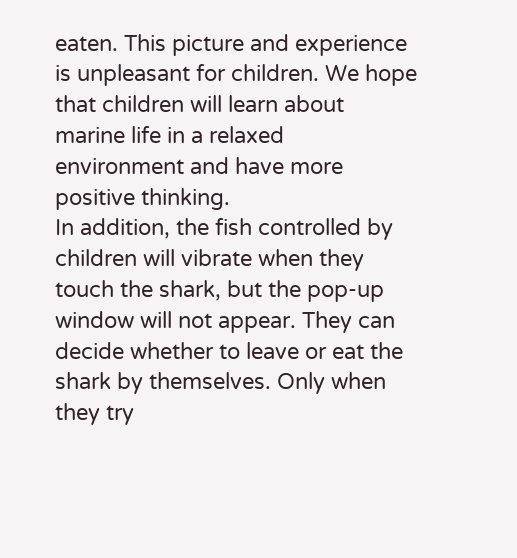eaten. This picture and experience is unpleasant for children. We hope that children will learn about marine life in a relaxed environment and have more positive thinking.
In addition, the fish controlled by children will vibrate when they touch the shark, but the pop-up window will not appear. They can decide whether to leave or eat the shark by themselves. Only when they try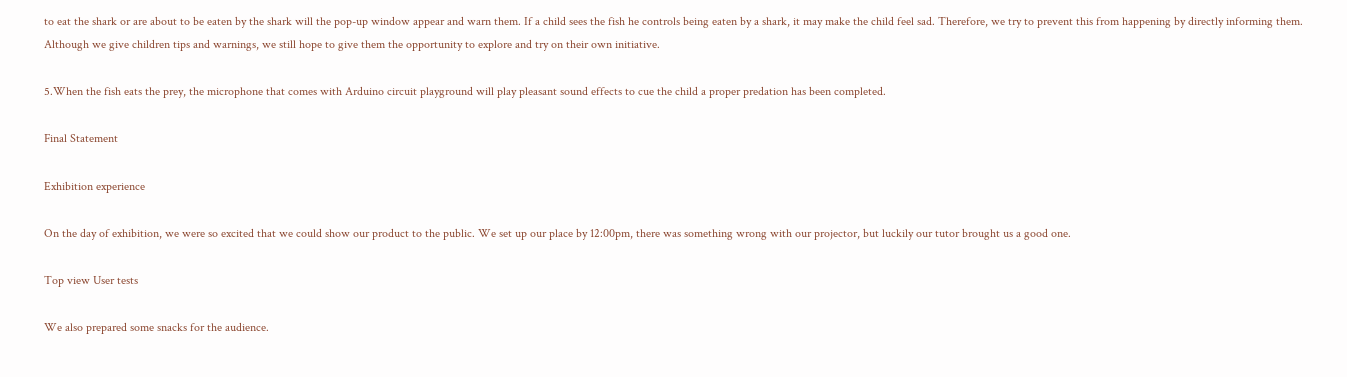to eat the shark or are about to be eaten by the shark will the pop-up window appear and warn them. If a child sees the fish he controls being eaten by a shark, it may make the child feel sad. Therefore, we try to prevent this from happening by directly informing them. Although we give children tips and warnings, we still hope to give them the opportunity to explore and try on their own initiative.

5.When the fish eats the prey, the microphone that comes with Arduino circuit playground will play pleasant sound effects to cue the child a proper predation has been completed.

Final Statement

Exhibition experience

On the day of exhibition, we were so excited that we could show our product to the public. We set up our place by 12:00pm, there was something wrong with our projector, but luckily our tutor brought us a good one.

Top view User tests

We also prepared some snacks for the audience.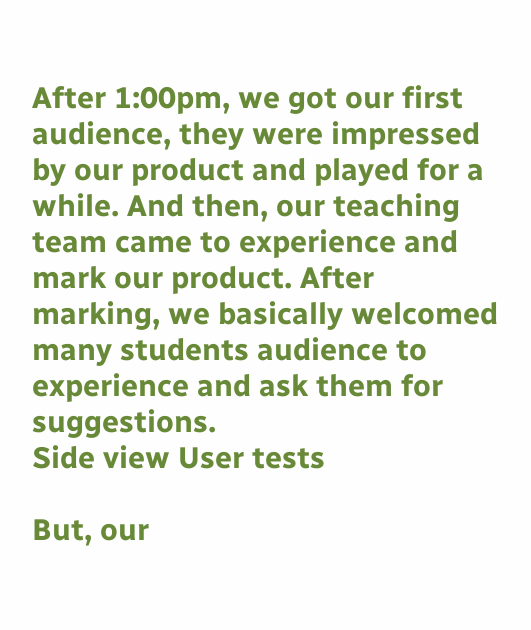After 1:00pm, we got our first audience, they were impressed by our product and played for a while. And then, our teaching team came to experience and mark our product. After marking, we basically welcomed many students audience to experience and ask them for suggestions.
Side view User tests

But, our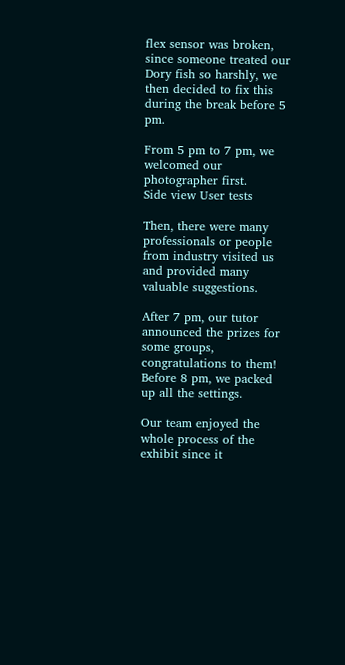flex sensor was broken, since someone treated our Dory fish so harshly, we then decided to fix this during the break before 5 pm.

From 5 pm to 7 pm, we welcomed our photographer first.
Side view User tests

Then, there were many professionals or people from industry visited us and provided many valuable suggestions.

After 7 pm, our tutor announced the prizes for some groups, congratulations to them! Before 8 pm, we packed up all the settings.

Our team enjoyed the whole process of the exhibit since it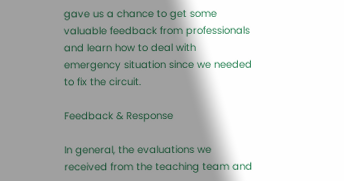gave us a chance to get some valuable feedback from professionals and learn how to deal with emergency situation since we needed to fix the circuit.

Feedback & Response

In general, the evaluations we received from the teaching team and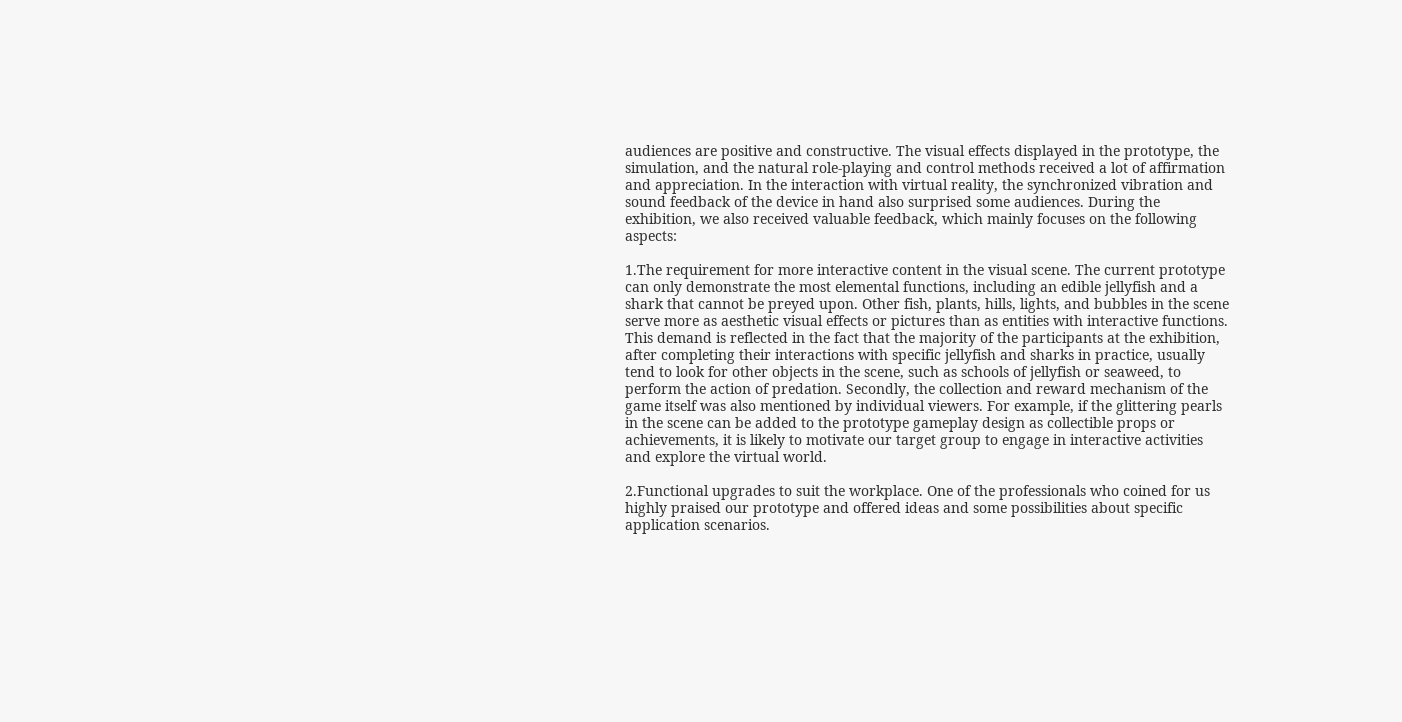audiences are positive and constructive. The visual effects displayed in the prototype, the simulation, and the natural role-playing and control methods received a lot of affirmation and appreciation. In the interaction with virtual reality, the synchronized vibration and sound feedback of the device in hand also surprised some audiences. During the exhibition, we also received valuable feedback, which mainly focuses on the following aspects:

1.The requirement for more interactive content in the visual scene. The current prototype can only demonstrate the most elemental functions, including an edible jellyfish and a shark that cannot be preyed upon. Other fish, plants, hills, lights, and bubbles in the scene serve more as aesthetic visual effects or pictures than as entities with interactive functions. This demand is reflected in the fact that the majority of the participants at the exhibition, after completing their interactions with specific jellyfish and sharks in practice, usually tend to look for other objects in the scene, such as schools of jellyfish or seaweed, to perform the action of predation. Secondly, the collection and reward mechanism of the game itself was also mentioned by individual viewers. For example, if the glittering pearls in the scene can be added to the prototype gameplay design as collectible props or achievements, it is likely to motivate our target group to engage in interactive activities and explore the virtual world.

2.Functional upgrades to suit the workplace. One of the professionals who coined for us highly praised our prototype and offered ideas and some possibilities about specific application scenarios.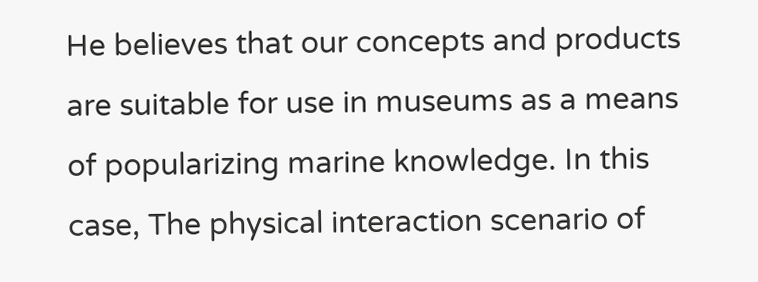He believes that our concepts and products are suitable for use in museums as a means of popularizing marine knowledge. In this case, The physical interaction scenario of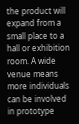the product will expand from a small place to a hall or exhibition room. A wide venue means more individuals can be involved in prototype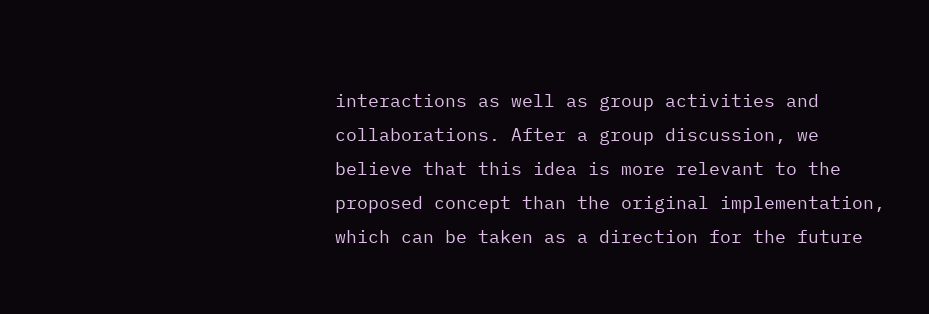interactions as well as group activities and collaborations. After a group discussion, we believe that this idea is more relevant to the proposed concept than the original implementation, which can be taken as a direction for the future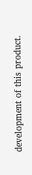development of this product.